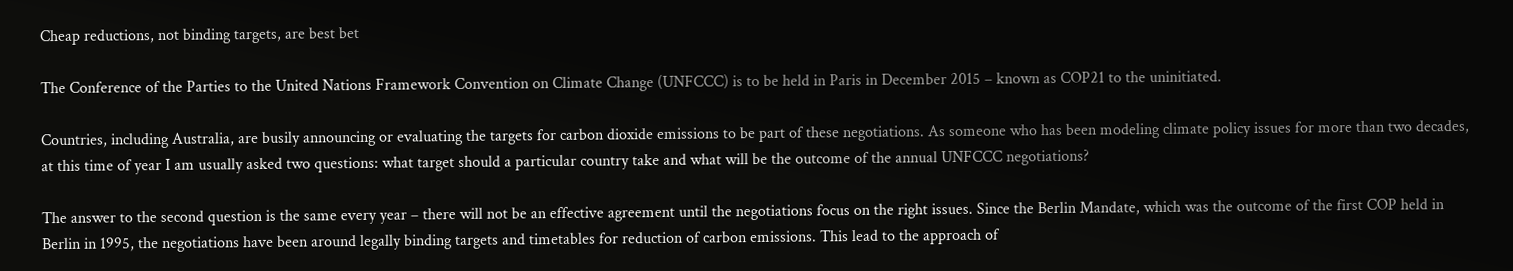Cheap reductions, not binding targets, are best bet

The Conference of the Parties to the United Nations Framework Convention on Climate Change (UNFCCC) is to be held in Paris in December 2015 – known as COP21 to the uninitiated.

Countries, including Australia, are busily announcing or evaluating the targets for carbon dioxide emissions to be part of these negotiations. As someone who has been modeling climate policy issues for more than two decades, at this time of year I am usually asked two questions: what target should a particular country take and what will be the outcome of the annual UNFCCC negotiations?

The answer to the second question is the same every year – there will not be an effective agreement until the negotiations focus on the right issues. Since the Berlin Mandate, which was the outcome of the first COP held in Berlin in 1995, the negotiations have been around legally binding targets and timetables for reduction of carbon emissions. This lead to the approach of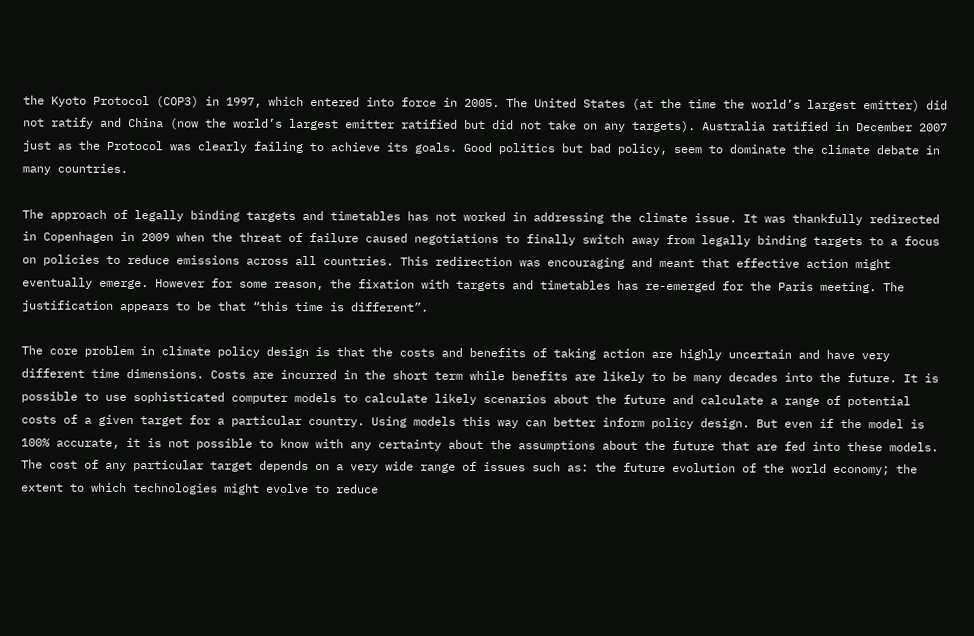the Kyoto Protocol (COP3) in 1997, which entered into force in 2005. The United States (at the time the world’s largest emitter) did not ratify and China (now the world’s largest emitter ratified but did not take on any targets). Australia ratified in December 2007 just as the Protocol was clearly failing to achieve its goals. Good politics but bad policy, seem to dominate the climate debate in many countries.

The approach of legally binding targets and timetables has not worked in addressing the climate issue. It was thankfully redirected in Copenhagen in 2009 when the threat of failure caused negotiations to finally switch away from legally binding targets to a focus on policies to reduce emissions across all countries. This redirection was encouraging and meant that effective action might eventually emerge. However for some reason, the fixation with targets and timetables has re-emerged for the Paris meeting. The justification appears to be that “this time is different”.

The core problem in climate policy design is that the costs and benefits of taking action are highly uncertain and have very different time dimensions. Costs are incurred in the short term while benefits are likely to be many decades into the future. It is possible to use sophisticated computer models to calculate likely scenarios about the future and calculate a range of potential costs of a given target for a particular country. Using models this way can better inform policy design. But even if the model is 100% accurate, it is not possible to know with any certainty about the assumptions about the future that are fed into these models. The cost of any particular target depends on a very wide range of issues such as: the future evolution of the world economy; the extent to which technologies might evolve to reduce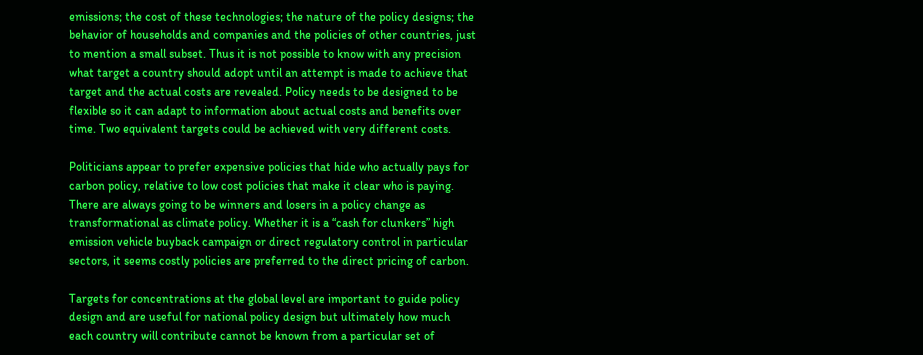emissions; the cost of these technologies; the nature of the policy designs; the behavior of households and companies and the policies of other countries, just to mention a small subset. Thus it is not possible to know with any precision what target a country should adopt until an attempt is made to achieve that target and the actual costs are revealed. Policy needs to be designed to be flexible so it can adapt to information about actual costs and benefits over time. Two equivalent targets could be achieved with very different costs.

Politicians appear to prefer expensive policies that hide who actually pays for carbon policy, relative to low cost policies that make it clear who is paying. There are always going to be winners and losers in a policy change as transformational as climate policy. Whether it is a “cash for clunkers” high emission vehicle buyback campaign or direct regulatory control in particular sectors, it seems costly policies are preferred to the direct pricing of carbon.

Targets for concentrations at the global level are important to guide policy design and are useful for national policy design but ultimately how much each country will contribute cannot be known from a particular set of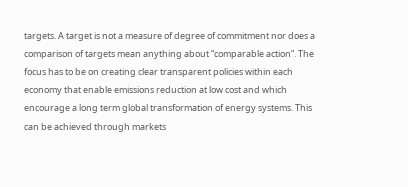targets. A target is not a measure of degree of commitment nor does a comparison of targets mean anything about “comparable action”. The focus has to be on creating clear transparent policies within each economy that enable emissions reduction at low cost and which encourage a long term global transformation of energy systems. This can be achieved through markets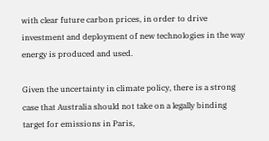with clear future carbon prices, in order to drive investment and deployment of new technologies in the way energy is produced and used.

Given the uncertainty in climate policy, there is a strong case that Australia should not take on a legally binding target for emissions in Paris,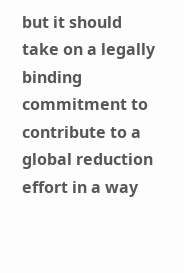but it should take on a legally binding commitment to contribute to a global reduction effort in a way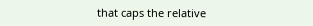that caps the relative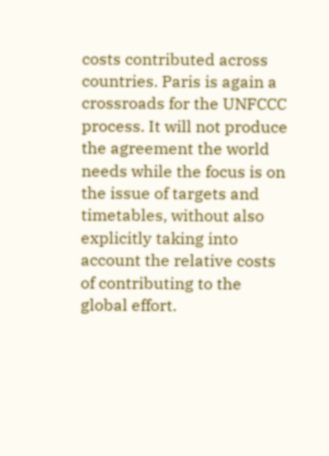costs contributed across countries. Paris is again a crossroads for the UNFCCC process. It will not produce the agreement the world needs while the focus is on the issue of targets and timetables, without also explicitly taking into account the relative costs of contributing to the global effort.